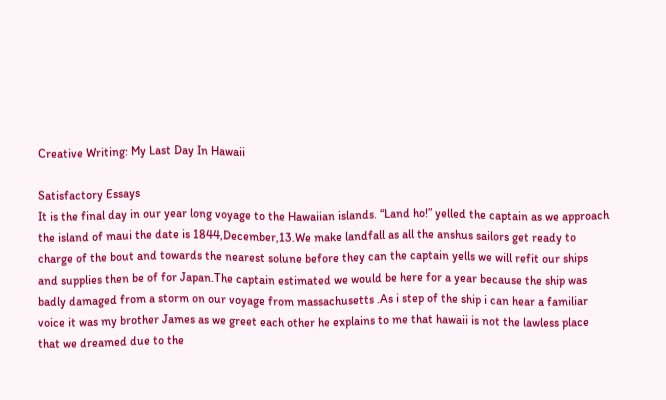Creative Writing: My Last Day In Hawaii

Satisfactory Essays
It is the final day in our year long voyage to the Hawaiian islands. “Land ho!” yelled the captain as we approach the island of maui the date is 1844,December,13.We make landfall as all the anshus sailors get ready to charge of the bout and towards the nearest solune before they can the captain yells we will refit our ships and supplies then be of for Japan.The captain estimated we would be here for a year because the ship was badly damaged from a storm on our voyage from massachusetts .As i step of the ship i can hear a familiar voice it was my brother James as we greet each other he explains to me that hawaii is not the lawless place that we dreamed due to the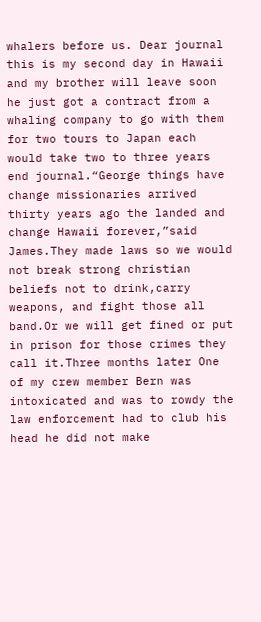whalers before us. Dear journal this is my second day in Hawaii and my brother will leave soon he just got a contract from a whaling company to go with them for two tours to Japan each would take two to three years end journal.“George things have change missionaries arrived thirty years ago the landed and change Hawaii forever,”said James.They made laws so we would not break strong christian beliefs not to drink,carry weapons, and fight those all band.Or we will get fined or put in prison for those crimes they call it.Three months later One of my crew member Bern was intoxicated and was to rowdy the law enforcement had to club his head he did not make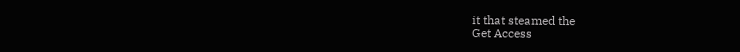it that steamed the
Get Access